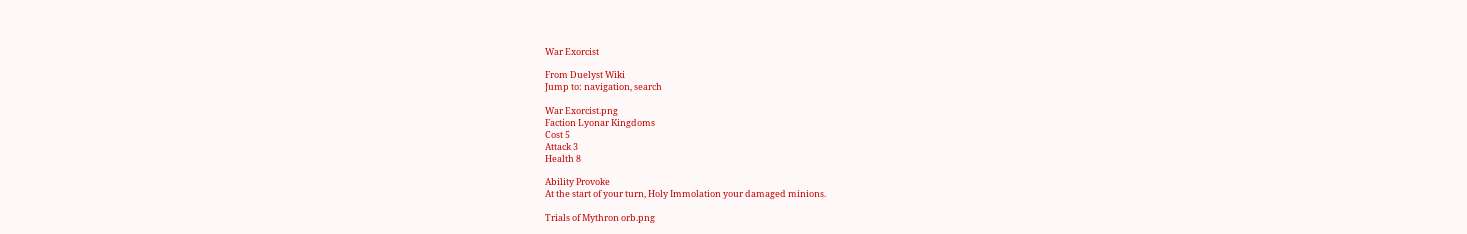War Exorcist

From Duelyst Wiki
Jump to: navigation, search

War Exorcist.png
Faction Lyonar Kingdoms
Cost 5
Attack 3
Health 8

Ability Provoke
At the start of your turn, Holy Immolation your damaged minions.

Trials of Mythron orb.png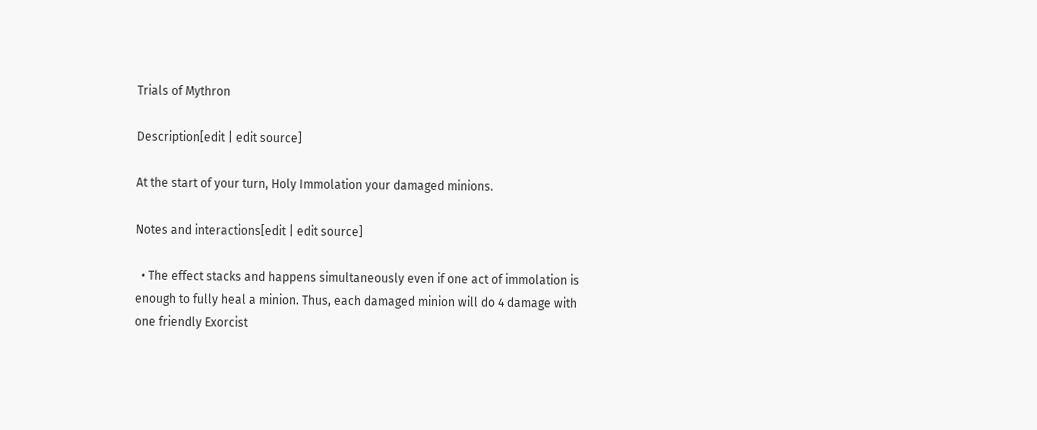Trials of Mythron

Description[edit | edit source]

At the start of your turn, Holy Immolation your damaged minions.

Notes and interactions[edit | edit source]

  • The effect stacks and happens simultaneously even if one act of immolation is enough to fully heal a minion. Thus, each damaged minion will do 4 damage with one friendly Exorcist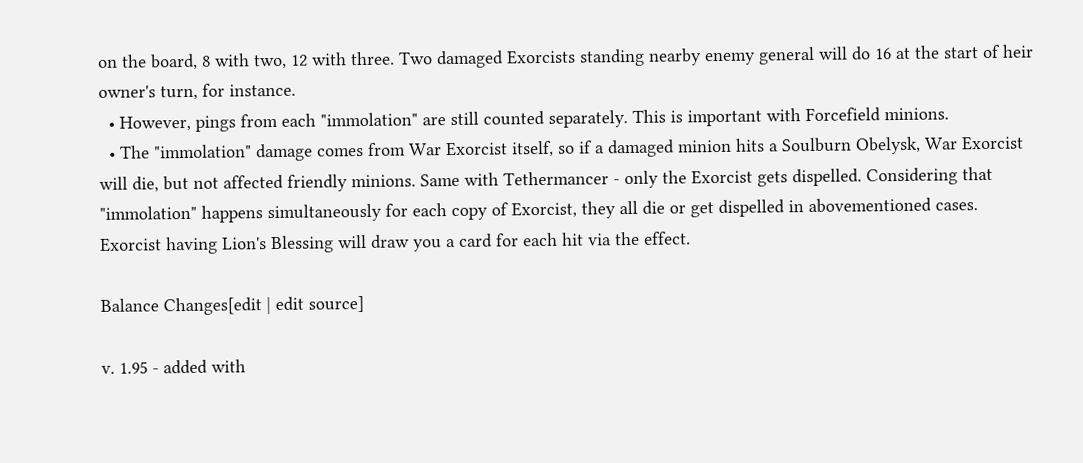on the board, 8 with two, 12 with three. Two damaged Exorcists standing nearby enemy general will do 16 at the start of heir owner's turn, for instance.
  • However, pings from each "immolation" are still counted separately. This is important with Forcefield minions.
  • The "immolation" damage comes from War Exorcist itself, so if a damaged minion hits a Soulburn Obelysk, War Exorcist will die, but not affected friendly minions. Same with Tethermancer - only the Exorcist gets dispelled. Considering that "immolation" happens simultaneously for each copy of Exorcist, they all die or get dispelled in abovementioned cases. Exorcist having Lion's Blessing will draw you a card for each hit via the effect.

Balance Changes[edit | edit source]

v. 1.95 - added with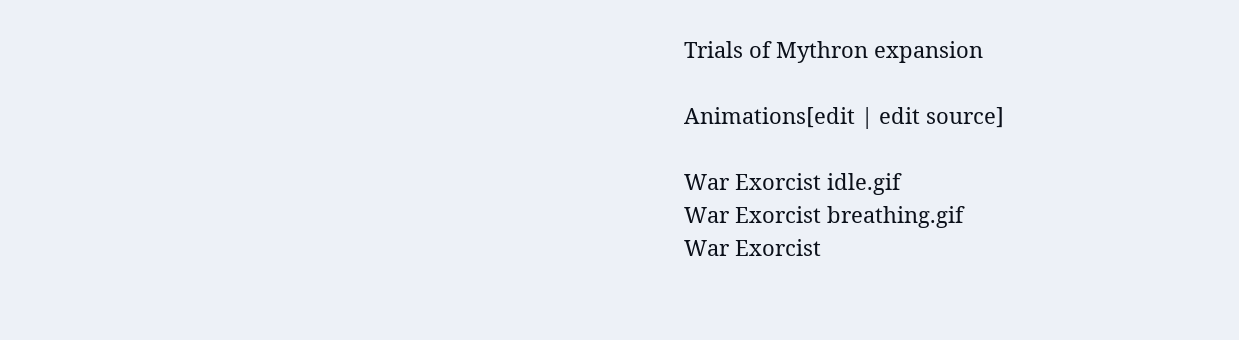Trials of Mythron expansion

Animations[edit | edit source]

War Exorcist idle.gif
War Exorcist breathing.gif
War Exorcist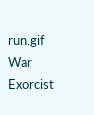run.gif
War Exorcist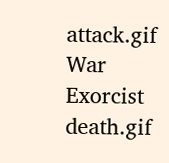attack.gif
War Exorcist death.gif